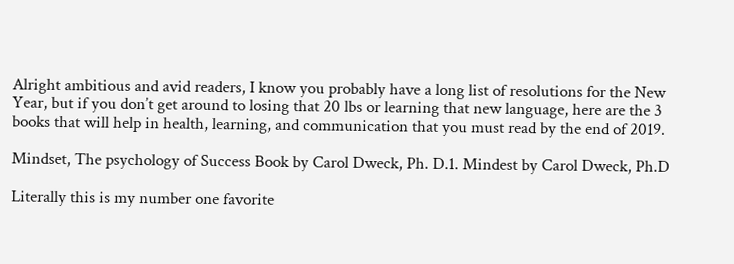Alright ambitious and avid readers, I know you probably have a long list of resolutions for the New Year, but if you don’t get around to losing that 20 lbs or learning that new language, here are the 3 books that will help in health, learning, and communication that you must read by the end of 2019.

Mindset, The psychology of Success Book by Carol Dweck, Ph. D.1. Mindest by Carol Dweck, Ph.D

Literally this is my number one favorite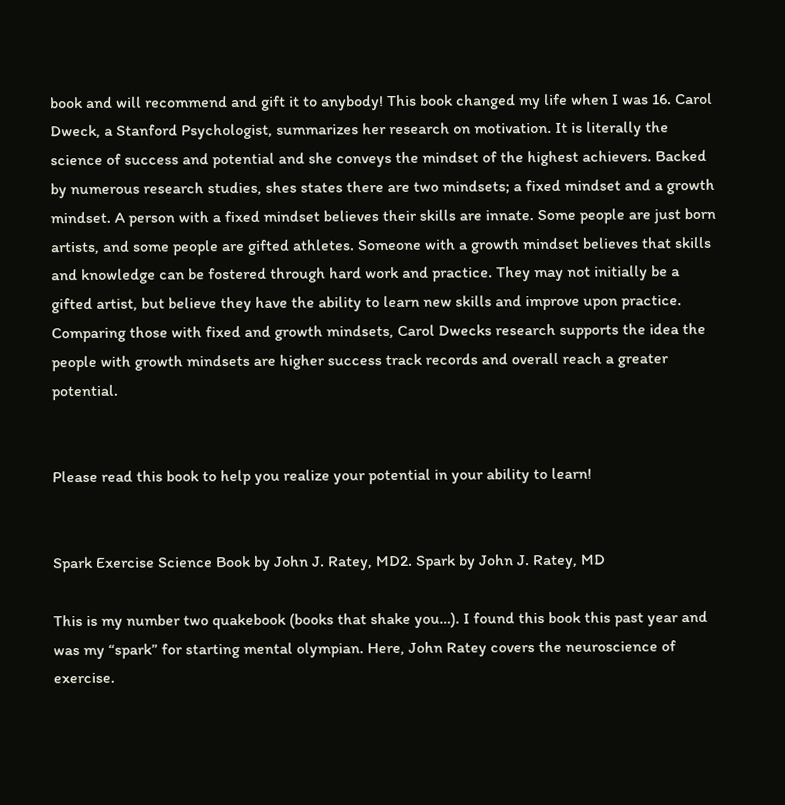book and will recommend and gift it to anybody! This book changed my life when I was 16. Carol Dweck, a Stanford Psychologist, summarizes her research on motivation. It is literally the science of success and potential and she conveys the mindset of the highest achievers. Backed by numerous research studies, shes states there are two mindsets; a fixed mindset and a growth mindset. A person with a fixed mindset believes their skills are innate. Some people are just born artists, and some people are gifted athletes. Someone with a growth mindset believes that skills and knowledge can be fostered through hard work and practice. They may not initially be a gifted artist, but believe they have the ability to learn new skills and improve upon practice. Comparing those with fixed and growth mindsets, Carol Dwecks research supports the idea the people with growth mindsets are higher success track records and overall reach a greater potential.


Please read this book to help you realize your potential in your ability to learn!


Spark Exercise Science Book by John J. Ratey, MD2. Spark by John J. Ratey, MD

This is my number two quakebook (books that shake you…). I found this book this past year and was my “spark” for starting mental olympian. Here, John Ratey covers the neuroscience of exercise.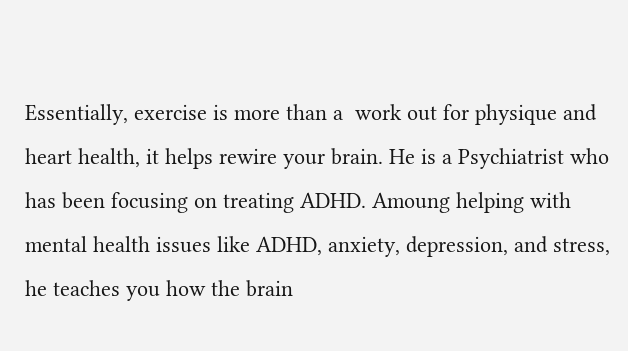Essentially, exercise is more than a  work out for physique and heart health, it helps rewire your brain. He is a Psychiatrist who has been focusing on treating ADHD. Amoung helping with mental health issues like ADHD, anxiety, depression, and stress, he teaches you how the brain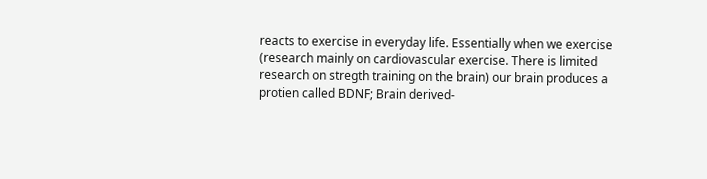reacts to exercise in everyday life. Essentially when we exercise (research mainly on cardiovascular exercise. There is limited research on stregth training on the brain) our brain produces a protien called BDNF; Brain derived-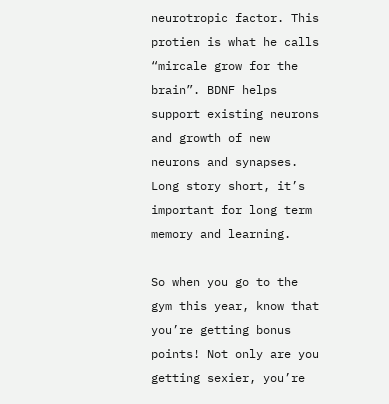neurotropic factor. This protien is what he calls “mircale grow for the brain”. BDNF helps support existing neurons and growth of new neurons and synapses. Long story short, it’s important for long term memory and learning.

So when you go to the gym this year, know that you’re getting bonus points! Not only are you getting sexier, you’re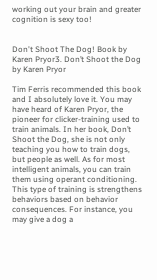working out your brain and greater cognition is sexy too!


Don't Shoot The Dog! Book by Karen Pryor3. Don’t Shoot the Dog by Karen Pryor

Tim Ferris recommended this book and I absolutely love it. You may have heard of Karen Pryor, the pioneer for clicker-training used to train animals. In her book, Don’t Shoot the Dog, she is not only teaching you how to train dogs, but people as well. As for most intelligent animals, you can train them using operant conditioning. This type of training is strengthens behaviors based on behavior consequences. For instance, you may give a dog a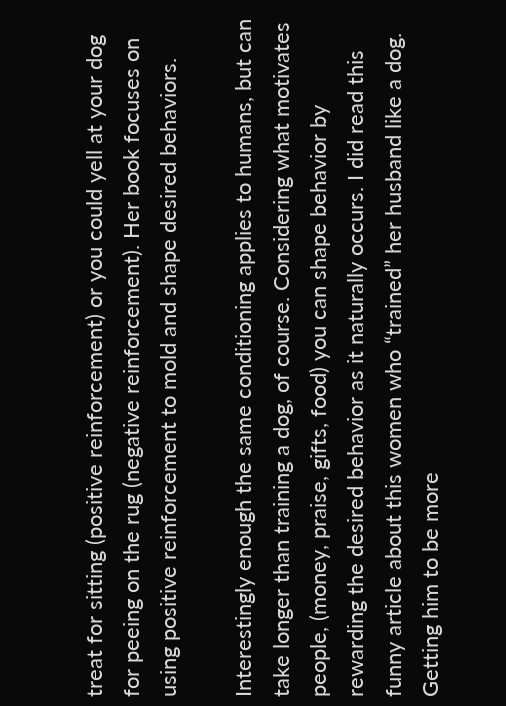treat for sitting (positive reinforcement) or you could yell at your dog for peeing on the rug (negative reinforcement). Her book focuses on using positive reinforcement to mold and shape desired behaviors.

Interestingly enough the same conditioning applies to humans, but can take longer than training a dog, of course. Considering what motivates people, (money, praise, gifts, food) you can shape behavior by rewarding the desired behavior as it naturally occurs. I did read this funny article about this women who “trained” her husband like a dog. Getting him to be more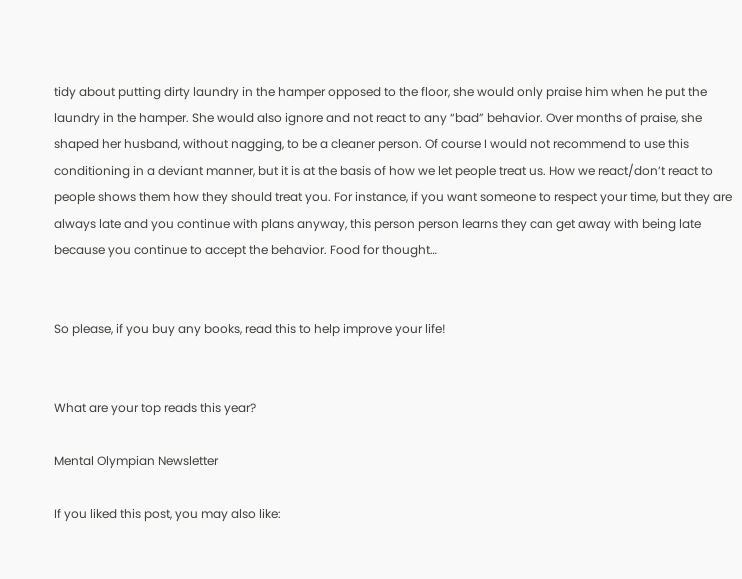tidy about putting dirty laundry in the hamper opposed to the floor, she would only praise him when he put the laundry in the hamper. She would also ignore and not react to any “bad” behavior. Over months of praise, she shaped her husband, without nagging, to be a cleaner person. Of course I would not recommend to use this conditioning in a deviant manner, but it is at the basis of how we let people treat us. How we react/don’t react to people shows them how they should treat you. For instance, if you want someone to respect your time, but they are always late and you continue with plans anyway, this person person learns they can get away with being late because you continue to accept the behavior. Food for thought…


So please, if you buy any books, read this to help improve your life!


What are your top reads this year?

Mental Olympian Newsletter

If you liked this post, you may also like: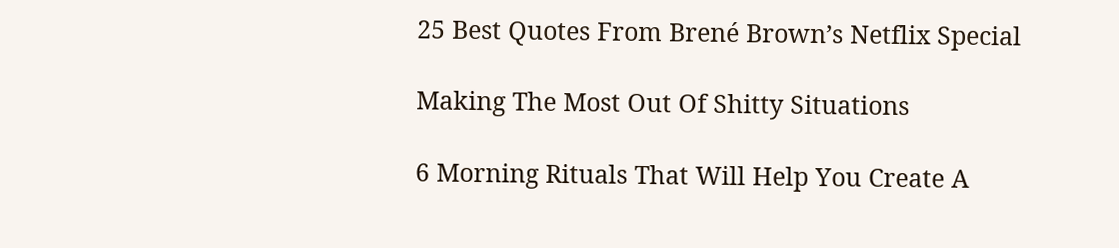25 Best Quotes From Brené Brown’s Netflix Special

Making The Most Out Of Shitty Situations

6 Morning Rituals That Will Help You Create A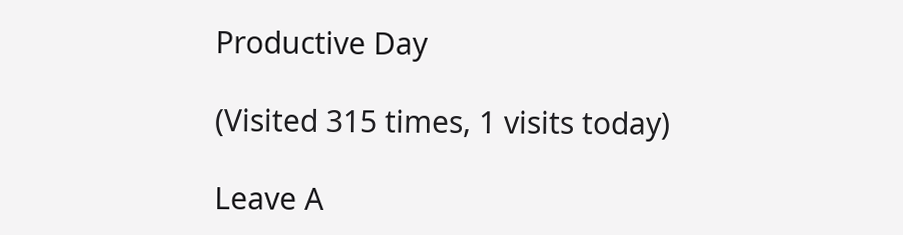Productive Day

(Visited 315 times, 1 visits today)

Leave A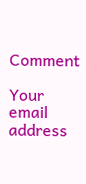Comment

Your email address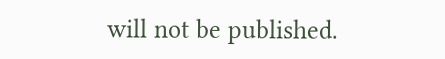will not be published.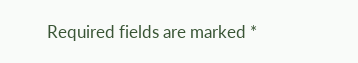Required fields are marked *